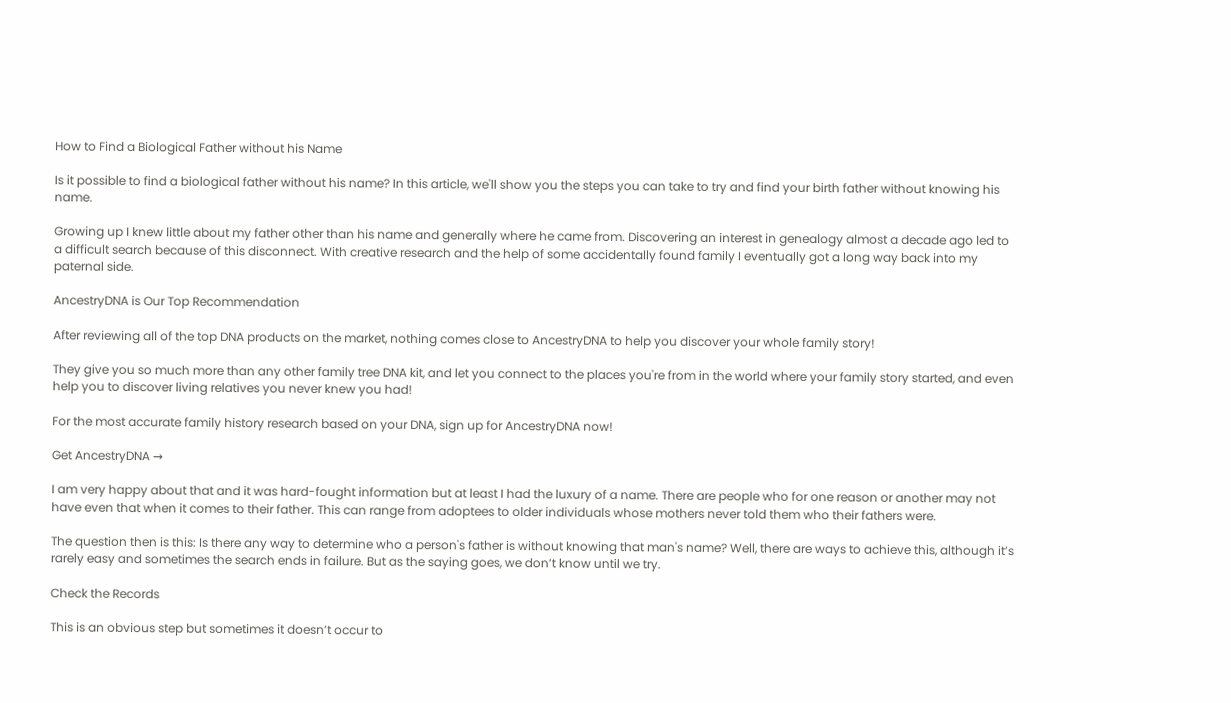How to Find a Biological Father without his Name

Is it possible to find a biological father without his name? In this article, we'll show you the steps you can take to try and find your birth father without knowing his name.

Growing up I knew little about my father other than his name and generally where he came from. Discovering an interest in genealogy almost a decade ago led to a difficult search because of this disconnect. With creative research and the help of some accidentally found family I eventually got a long way back into my paternal side.

AncestryDNA is Our Top Recommendation

After reviewing all of the top DNA products on the market, nothing comes close to AncestryDNA to help you discover your whole family story!

They give you so much more than any other family tree DNA kit, and let you connect to the places you're from in the world where your family story started, and even help you to discover living relatives you never knew you had!

For the most accurate family history research based on your DNA, sign up for AncestryDNA now!

Get AncestryDNA →

I am very happy about that and it was hard-fought information but at least I had the luxury of a name. There are people who for one reason or another may not have even that when it comes to their father. This can range from adoptees to older individuals whose mothers never told them who their fathers were.

The question then is this: Is there any way to determine who a person's father is without knowing that man's name? Well, there are ways to achieve this, although it’s rarely easy and sometimes the search ends in failure. But as the saying goes, we don’t know until we try.

Check the Records

This is an obvious step but sometimes it doesn’t occur to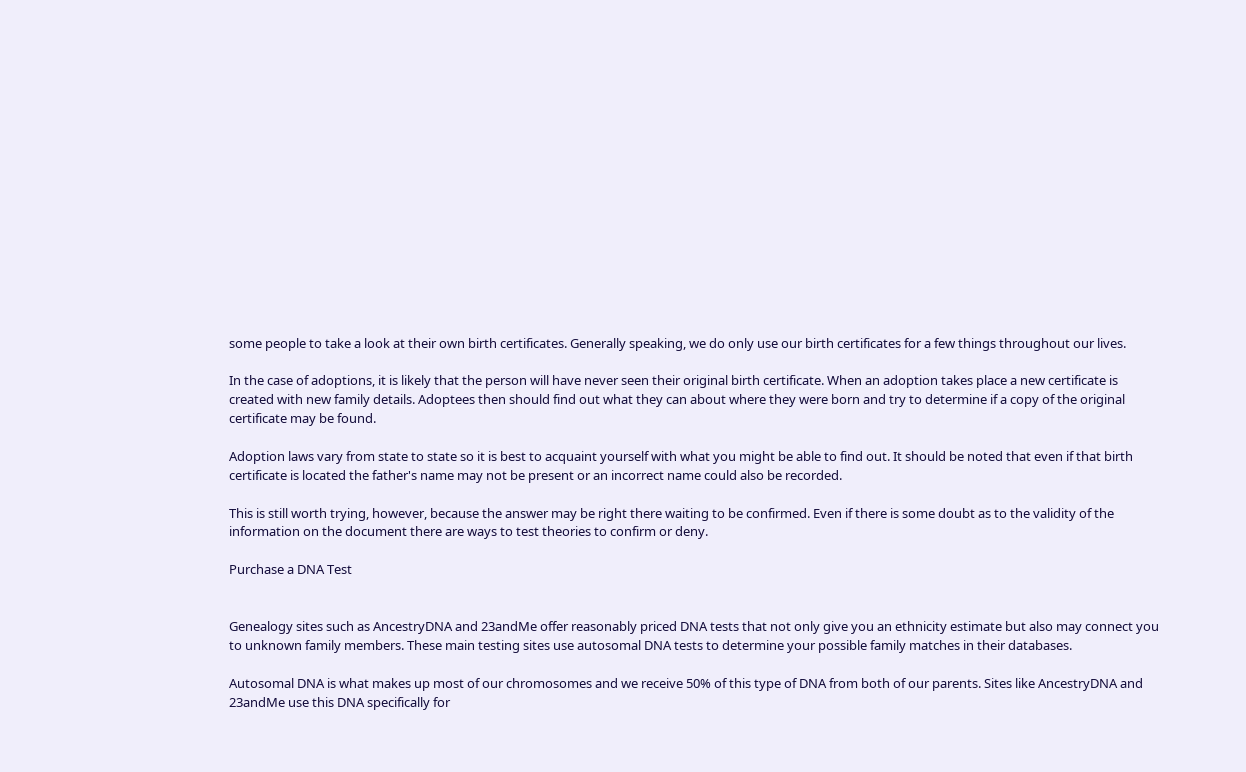some people to take a look at their own birth certificates. Generally speaking, we do only use our birth certificates for a few things throughout our lives.

In the case of adoptions, it is likely that the person will have never seen their original birth certificate. When an adoption takes place a new certificate is created with new family details. Adoptees then should find out what they can about where they were born and try to determine if a copy of the original certificate may be found.

Adoption laws vary from state to state so it is best to acquaint yourself with what you might be able to find out. It should be noted that even if that birth certificate is located the father's name may not be present or an incorrect name could also be recorded.

This is still worth trying, however, because the answer may be right there waiting to be confirmed. Even if there is some doubt as to the validity of the information on the document there are ways to test theories to confirm or deny.

Purchase a DNA Test


Genealogy sites such as AncestryDNA and 23andMe offer reasonably priced DNA tests that not only give you an ethnicity estimate but also may connect you to unknown family members. These main testing sites use autosomal DNA tests to determine your possible family matches in their databases.

Autosomal DNA is what makes up most of our chromosomes and we receive 50% of this type of DNA from both of our parents. Sites like AncestryDNA and 23andMe use this DNA specifically for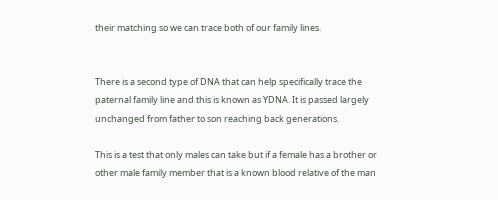their matching so we can trace both of our family lines.


There is a second type of DNA that can help specifically trace the paternal family line and this is known as YDNA. It is passed largely unchanged from father to son reaching back generations.

This is a test that only males can take but if a female has a brother or other male family member that is a known blood relative of the man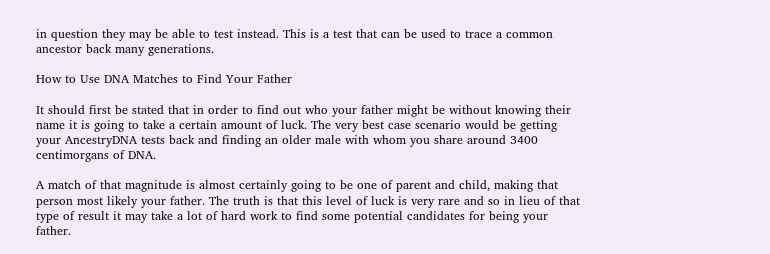in question they may be able to test instead. This is a test that can be used to trace a common ancestor back many generations.

How to Use DNA Matches to Find Your Father

It should first be stated that in order to find out who your father might be without knowing their name it is going to take a certain amount of luck. The very best case scenario would be getting your AncestryDNA tests back and finding an older male with whom you share around 3400 centimorgans of DNA.

A match of that magnitude is almost certainly going to be one of parent and child, making that person most likely your father. The truth is that this level of luck is very rare and so in lieu of that type of result it may take a lot of hard work to find some potential candidates for being your father.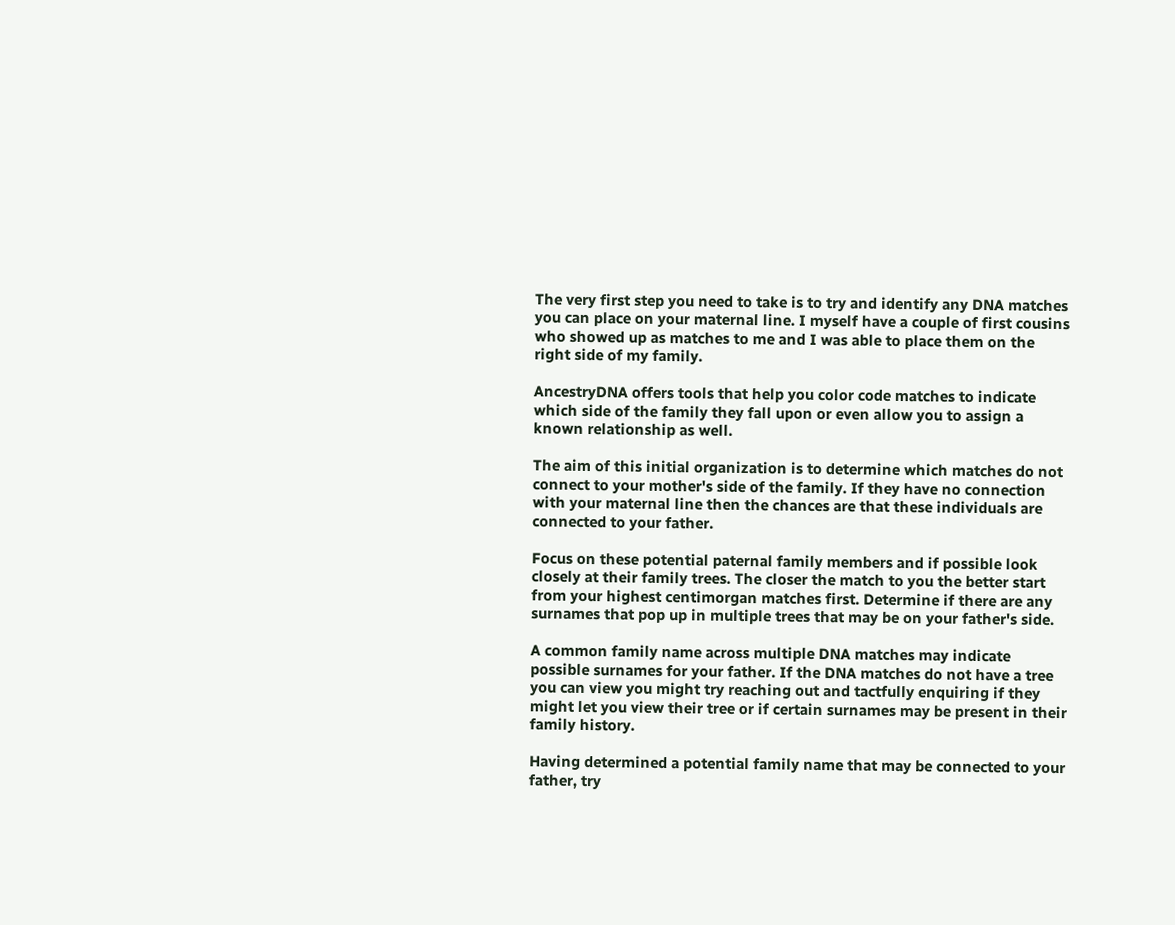The very first step you need to take is to try and identify any DNA matches you can place on your maternal line. I myself have a couple of first cousins who showed up as matches to me and I was able to place them on the right side of my family.

AncestryDNA offers tools that help you color code matches to indicate which side of the family they fall upon or even allow you to assign a known relationship as well.

The aim of this initial organization is to determine which matches do not connect to your mother's side of the family. If they have no connection with your maternal line then the chances are that these individuals are connected to your father.

Focus on these potential paternal family members and if possible look closely at their family trees. The closer the match to you the better start from your highest centimorgan matches first. Determine if there are any surnames that pop up in multiple trees that may be on your father's side.

A common family name across multiple DNA matches may indicate possible surnames for your father. If the DNA matches do not have a tree you can view you might try reaching out and tactfully enquiring if they might let you view their tree or if certain surnames may be present in their family history.

Having determined a potential family name that may be connected to your father, try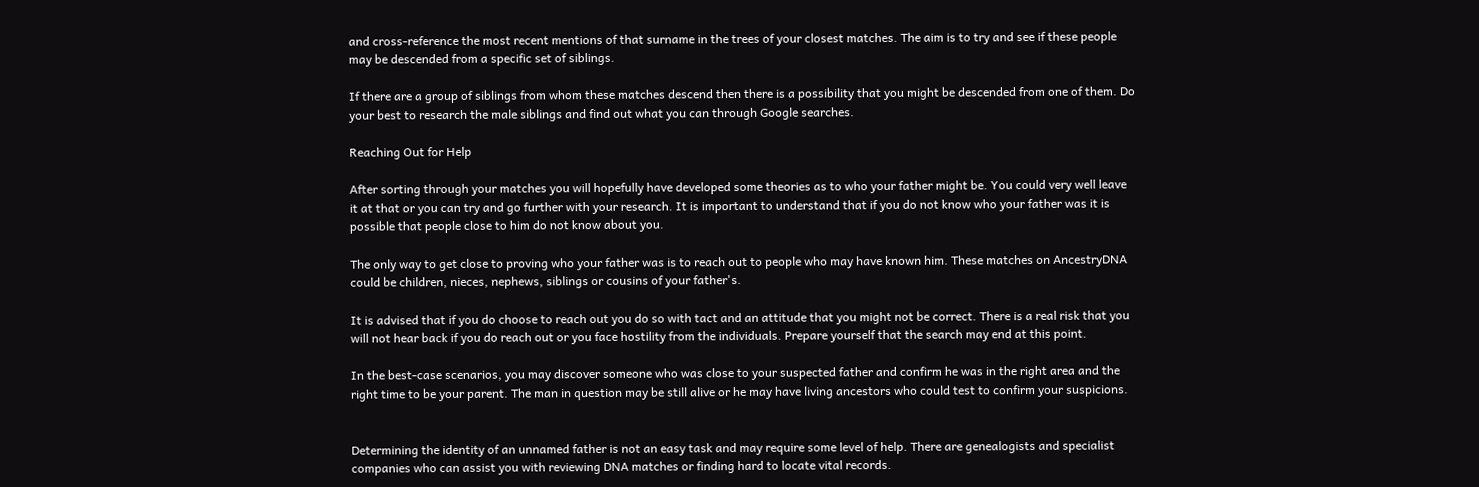and cross-reference the most recent mentions of that surname in the trees of your closest matches. The aim is to try and see if these people may be descended from a specific set of siblings.

If there are a group of siblings from whom these matches descend then there is a possibility that you might be descended from one of them. Do your best to research the male siblings and find out what you can through Google searches.

Reaching Out for Help

After sorting through your matches you will hopefully have developed some theories as to who your father might be. You could very well leave it at that or you can try and go further with your research. It is important to understand that if you do not know who your father was it is possible that people close to him do not know about you.

The only way to get close to proving who your father was is to reach out to people who may have known him. These matches on AncestryDNA could be children, nieces, nephews, siblings or cousins of your father's.

It is advised that if you do choose to reach out you do so with tact and an attitude that you might not be correct. There is a real risk that you will not hear back if you do reach out or you face hostility from the individuals. Prepare yourself that the search may end at this point.

In the best-case scenarios, you may discover someone who was close to your suspected father and confirm he was in the right area and the right time to be your parent. The man in question may be still alive or he may have living ancestors who could test to confirm your suspicions.


Determining the identity of an unnamed father is not an easy task and may require some level of help. There are genealogists and specialist companies who can assist you with reviewing DNA matches or finding hard to locate vital records.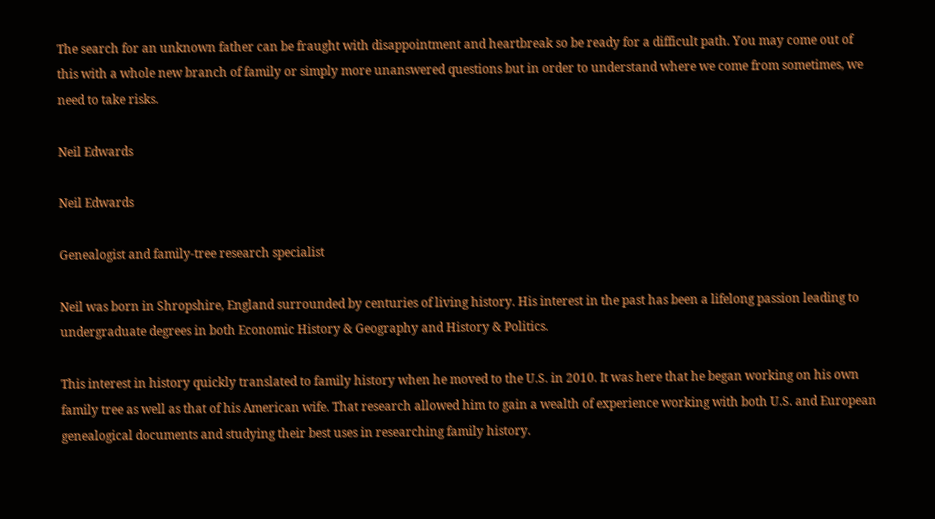The search for an unknown father can be fraught with disappointment and heartbreak so be ready for a difficult path. You may come out of this with a whole new branch of family or simply more unanswered questions but in order to understand where we come from sometimes, we need to take risks.

Neil Edwards

Neil Edwards

Genealogist and family-tree research specialist

Neil was born in Shropshire, England surrounded by centuries of living history. His interest in the past has been a lifelong passion leading to undergraduate degrees in both Economic History & Geography and History & Politics.

This interest in history quickly translated to family history when he moved to the U.S. in 2010. It was here that he began working on his own family tree as well as that of his American wife. That research allowed him to gain a wealth of experience working with both U.S. and European genealogical documents and studying their best uses in researching family history.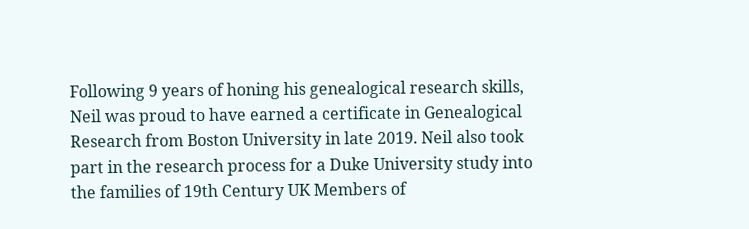Following 9 years of honing his genealogical research skills, Neil was proud to have earned a certificate in Genealogical Research from Boston University in late 2019. Neil also took part in the research process for a Duke University study into the families of 19th Century UK Members of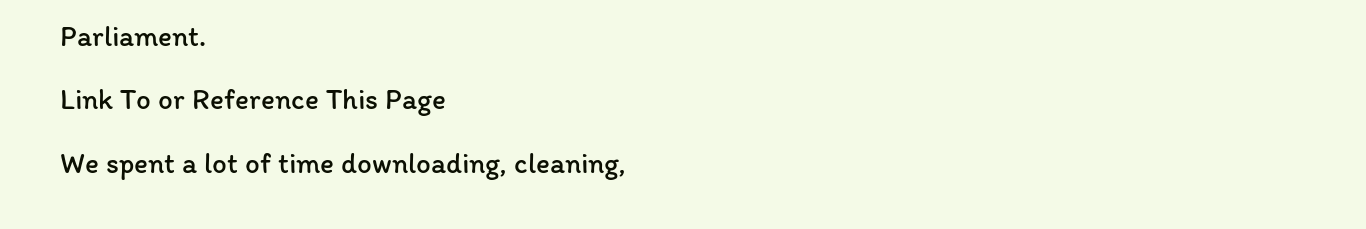Parliament.

Link To or Reference This Page

We spent a lot of time downloading, cleaning,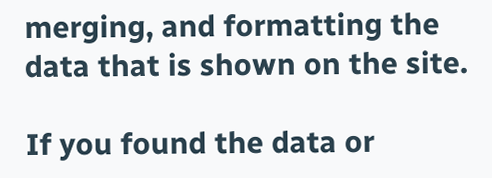merging, and formatting the data that is shown on the site.

If you found the data or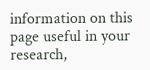information on this page useful in your research,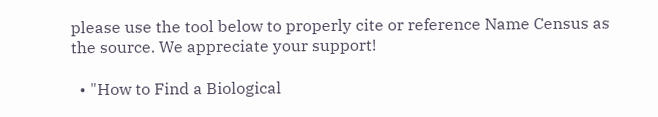please use the tool below to properly cite or reference Name Census as the source. We appreciate your support!

  • "How to Find a Biological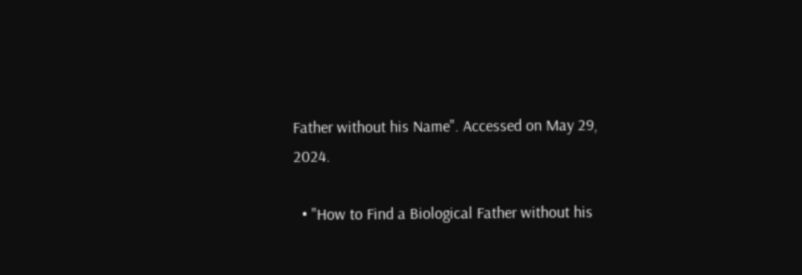Father without his Name". Accessed on May 29, 2024.

  • "How to Find a Biological Father without his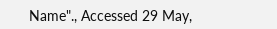Name"., Accessed 29 May,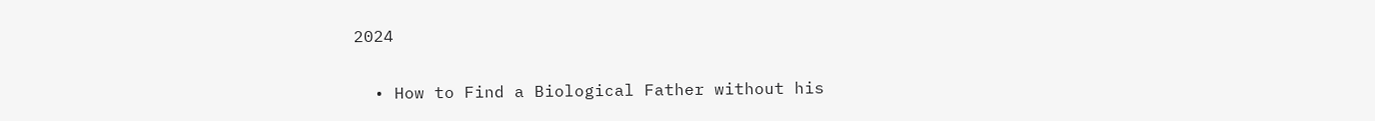2024

  • How to Find a Biological Father without his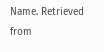Name. Retrieved from